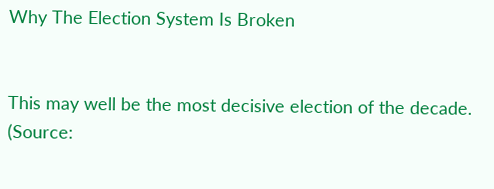Why The Election System Is Broken


This may well be the most decisive election of the decade. (Source: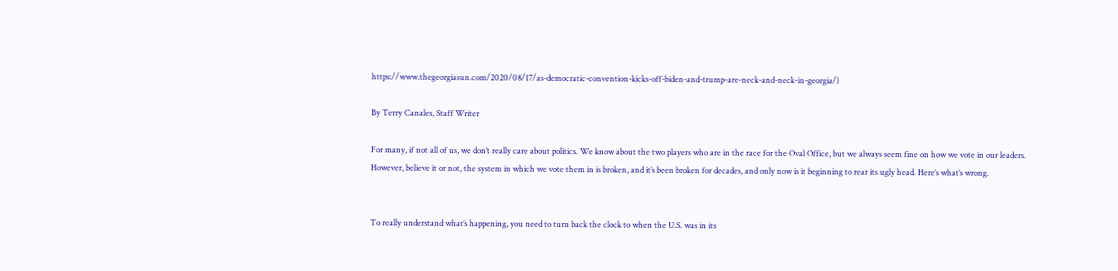https://www.thegeorgiasun.com/2020/08/17/as-democratic-convention-kicks-off-biden-and-trump-are-neck-and-neck-in-georgia/)

By Terry Canales, Staff Writer

For many, if not all of us, we don’t really care about politics. We know about the two players who are in the race for the Oval Office, but we always seem fine on how we vote in our leaders. However, believe it or not, the system in which we vote them in is broken, and it’s been broken for decades, and only now is it beginning to rear its ugly head. Here’s what’s wrong.


To really understand what’s happening, you need to turn back the clock to when the U.S. was in its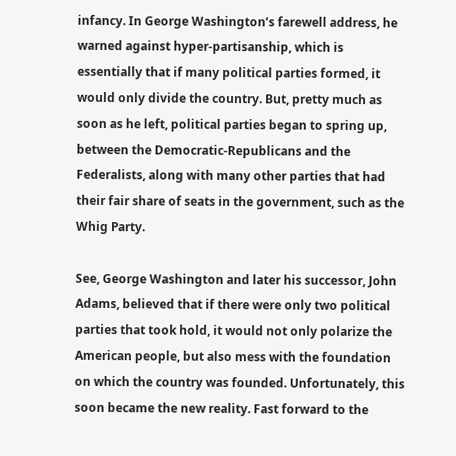infancy. In George Washington’s farewell address, he warned against hyper-partisanship, which is essentially that if many political parties formed, it would only divide the country. But, pretty much as soon as he left, political parties began to spring up, between the Democratic-Republicans and the Federalists, along with many other parties that had their fair share of seats in the government, such as the Whig Party.

See, George Washington and later his successor, John Adams, believed that if there were only two political parties that took hold, it would not only polarize the American people, but also mess with the foundation on which the country was founded. Unfortunately, this soon became the new reality. Fast forward to the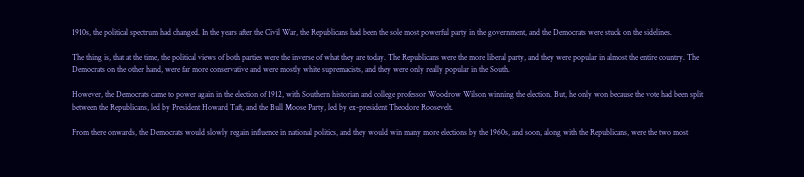1910s, the political spectrum had changed. In the years after the Civil War, the Republicans had been the sole most powerful party in the government, and the Democrats were stuck on the sidelines.

The thing is, that at the time, the political views of both parties were the inverse of what they are today. The Republicans were the more liberal party, and they were popular in almost the entire country. The Democrats on the other hand, were far more conservative and were mostly white supremacists, and they were only really popular in the South.

However, the Democrats came to power again in the election of 1912, with Southern historian and college professor Woodrow Wilson winning the election. But, he only won because the vote had been split between the Republicans, led by President Howard Taft, and the Bull Moose Party, led by ex-president Theodore Roosevelt.

From there onwards, the Democrats would slowly regain influence in national politics, and they would win many more elections by the 1960s, and soon, along with the Republicans, were the two most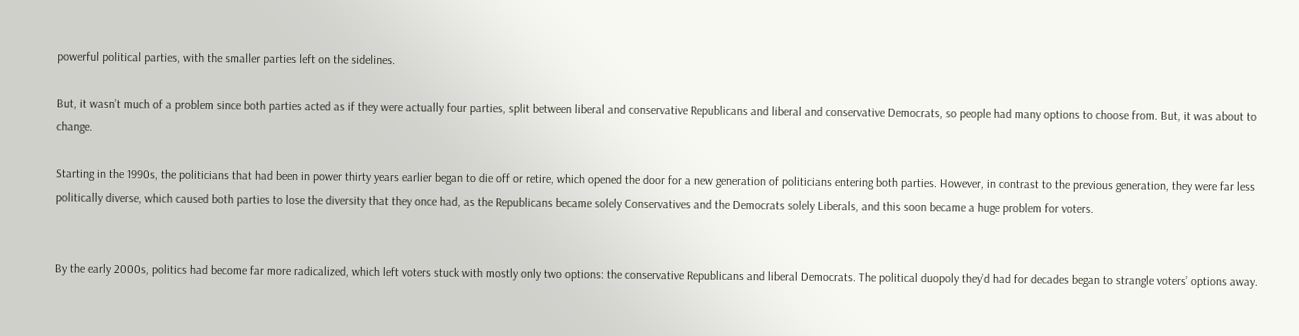powerful political parties, with the smaller parties left on the sidelines.

But, it wasn’t much of a problem since both parties acted as if they were actually four parties, split between liberal and conservative Republicans and liberal and conservative Democrats, so people had many options to choose from. But, it was about to change.

Starting in the 1990s, the politicians that had been in power thirty years earlier began to die off or retire, which opened the door for a new generation of politicians entering both parties. However, in contrast to the previous generation, they were far less politically diverse, which caused both parties to lose the diversity that they once had, as the Republicans became solely Conservatives and the Democrats solely Liberals, and this soon became a huge problem for voters.


By the early 2000s, politics had become far more radicalized, which left voters stuck with mostly only two options: the conservative Republicans and liberal Democrats. The political duopoly they’d had for decades began to strangle voters’ options away.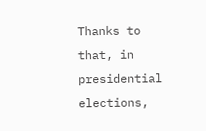Thanks to that, in presidential elections,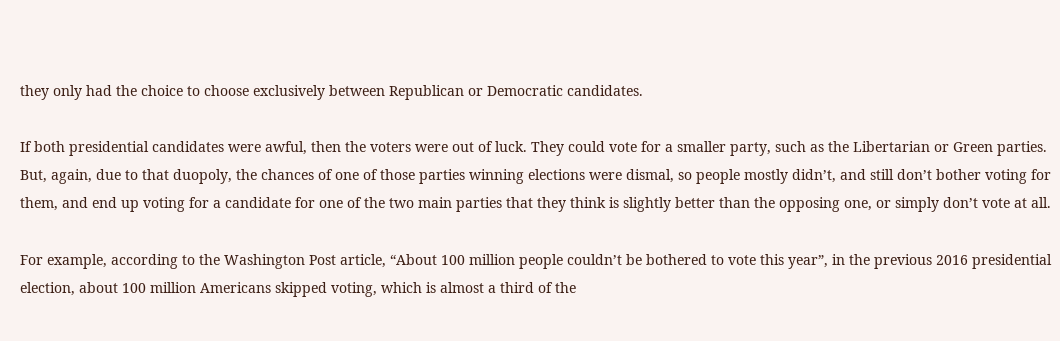they only had the choice to choose exclusively between Republican or Democratic candidates.

If both presidential candidates were awful, then the voters were out of luck. They could vote for a smaller party, such as the Libertarian or Green parties. But, again, due to that duopoly, the chances of one of those parties winning elections were dismal, so people mostly didn’t, and still don’t bother voting for them, and end up voting for a candidate for one of the two main parties that they think is slightly better than the opposing one, or simply don’t vote at all.

For example, according to the Washington Post article, “About 100 million people couldn’t be bothered to vote this year”, in the previous 2016 presidential election, about 100 million Americans skipped voting, which is almost a third of the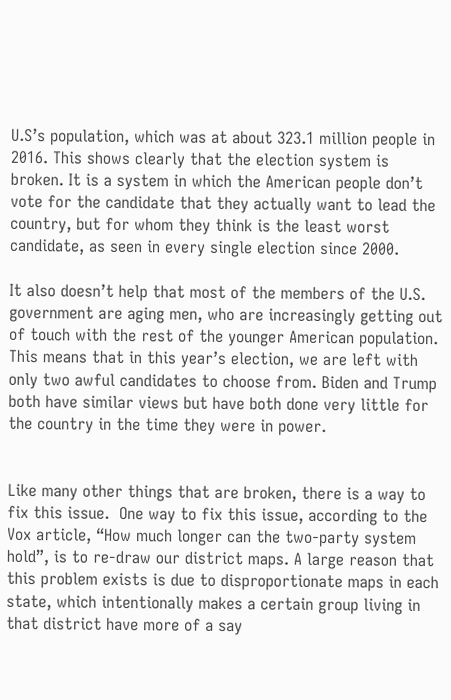U.S’s population, which was at about 323.1 million people in 2016. This shows clearly that the election system is broken. It is a system in which the American people don’t vote for the candidate that they actually want to lead the country, but for whom they think is the least worst candidate, as seen in every single election since 2000.

It also doesn’t help that most of the members of the U.S. government are aging men, who are increasingly getting out of touch with the rest of the younger American population. This means that in this year’s election, we are left with only two awful candidates to choose from. Biden and Trump both have similar views but have both done very little for the country in the time they were in power.


Like many other things that are broken, there is a way to fix this issue.  One way to fix this issue, according to the Vox article, “How much longer can the two-party system hold”, is to re-draw our district maps. A large reason that this problem exists is due to disproportionate maps in each state, which intentionally makes a certain group living in that district have more of a say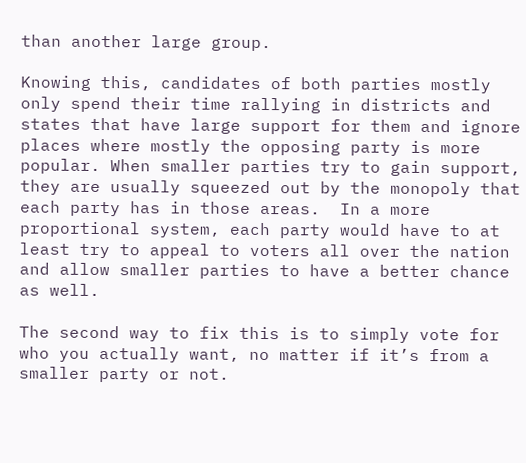than another large group.

Knowing this, candidates of both parties mostly only spend their time rallying in districts and states that have large support for them and ignore places where mostly the opposing party is more popular. When smaller parties try to gain support, they are usually squeezed out by the monopoly that each party has in those areas.  In a more proportional system, each party would have to at least try to appeal to voters all over the nation and allow smaller parties to have a better chance as well.

The second way to fix this is to simply vote for who you actually want, no matter if it’s from a smaller party or not.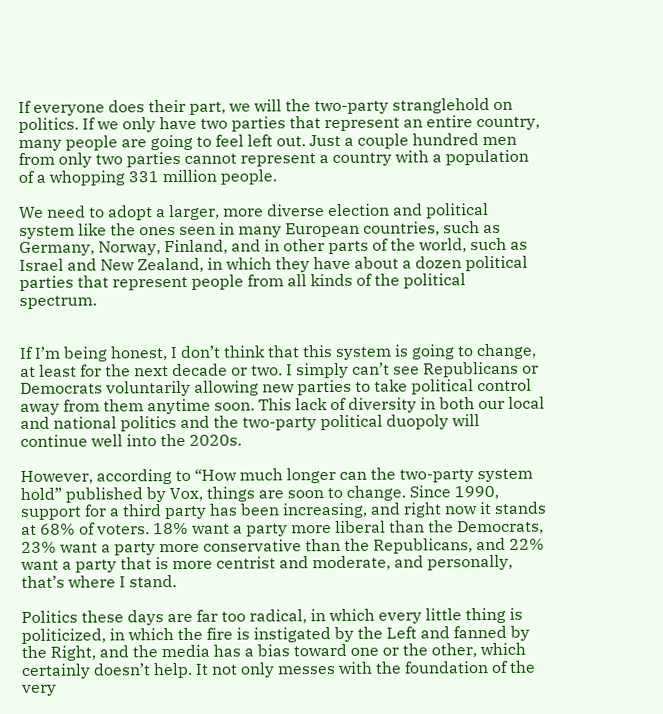If everyone does their part, we will the two-party stranglehold on politics. If we only have two parties that represent an entire country, many people are going to feel left out. Just a couple hundred men from only two parties cannot represent a country with a population of a whopping 331 million people.

We need to adopt a larger, more diverse election and political system like the ones seen in many European countries, such as Germany, Norway, Finland, and in other parts of the world, such as Israel and New Zealand, in which they have about a dozen political parties that represent people from all kinds of the political spectrum.


If I’m being honest, I don’t think that this system is going to change, at least for the next decade or two. I simply can’t see Republicans or Democrats voluntarily allowing new parties to take political control away from them anytime soon. This lack of diversity in both our local and national politics and the two-party political duopoly will continue well into the 2020s.

However, according to “How much longer can the two-party system hold” published by Vox, things are soon to change. Since 1990, support for a third party has been increasing, and right now it stands at 68% of voters. 18% want a party more liberal than the Democrats, 23% want a party more conservative than the Republicans, and 22% want a party that is more centrist and moderate, and personally, that’s where I stand.

Politics these days are far too radical, in which every little thing is politicized, in which the fire is instigated by the Left and fanned by the Right, and the media has a bias toward one or the other, which certainly doesn’t help. It not only messes with the foundation of the very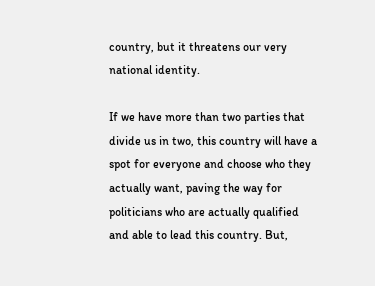country, but it threatens our very national identity.

If we have more than two parties that divide us in two, this country will have a spot for everyone and choose who they actually want, paving the way for politicians who are actually qualified and able to lead this country. But,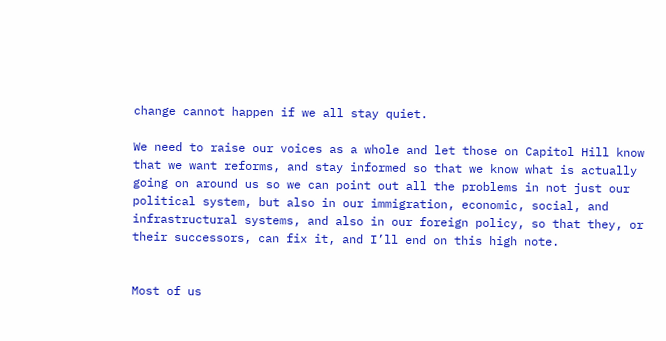change cannot happen if we all stay quiet.

We need to raise our voices as a whole and let those on Capitol Hill know that we want reforms, and stay informed so that we know what is actually going on around us so we can point out all the problems in not just our political system, but also in our immigration, economic, social, and infrastructural systems, and also in our foreign policy, so that they, or their successors, can fix it, and I’ll end on this high note.


Most of us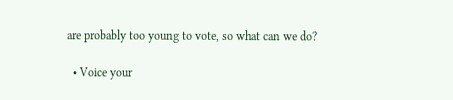are probably too young to vote, so what can we do?

  • Voice your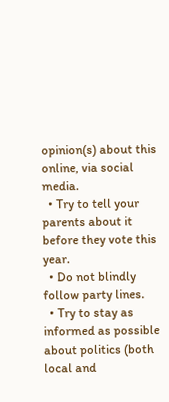opinion(s) about this online, via social media.
  • Try to tell your parents about it before they vote this year.
  • Do not blindly follow party lines.
  • Try to stay as informed as possible about politics (both local and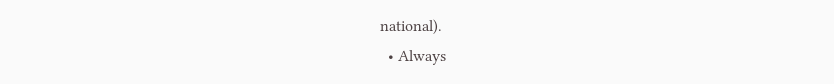national).
  • Always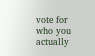vote for who you actually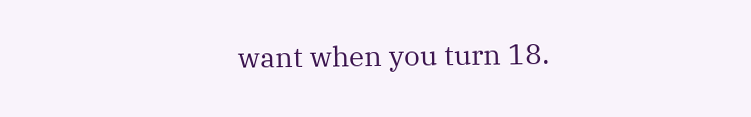want when you turn 18.